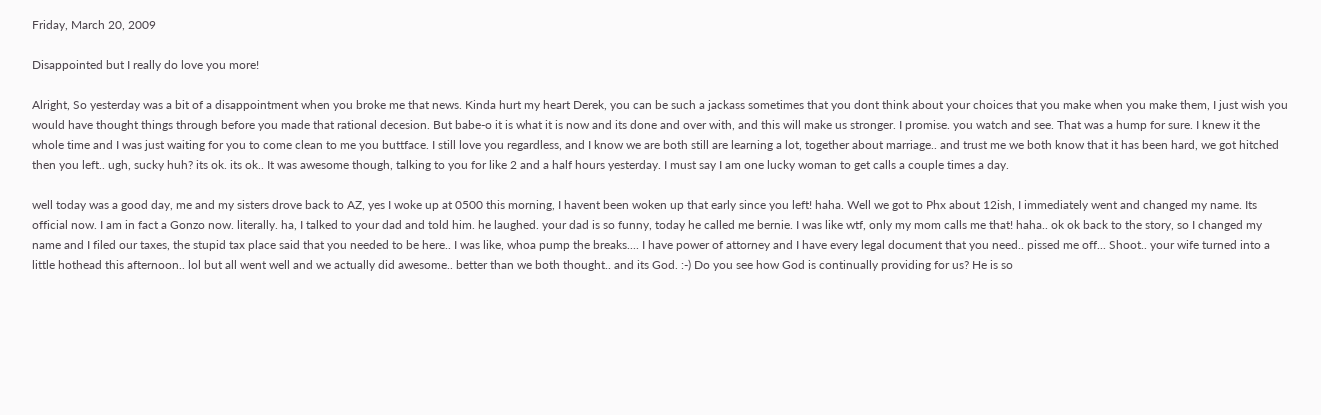Friday, March 20, 2009

Disappointed but I really do love you more!

Alright, So yesterday was a bit of a disappointment when you broke me that news. Kinda hurt my heart Derek, you can be such a jackass sometimes that you dont think about your choices that you make when you make them, I just wish you would have thought things through before you made that rational decesion. But babe-o it is what it is now and its done and over with, and this will make us stronger. I promise. you watch and see. That was a hump for sure. I knew it the whole time and I was just waiting for you to come clean to me you buttface. I still love you regardless, and I know we are both still are learning a lot, together about marriage.. and trust me we both know that it has been hard, we got hitched then you left.. ugh, sucky huh? its ok. its ok.. It was awesome though, talking to you for like 2 and a half hours yesterday. I must say I am one lucky woman to get calls a couple times a day.

well today was a good day, me and my sisters drove back to AZ, yes I woke up at 0500 this morning, I havent been woken up that early since you left! haha. Well we got to Phx about 12ish, I immediately went and changed my name. Its official now. I am in fact a Gonzo now. literally. ha, I talked to your dad and told him. he laughed. your dad is so funny, today he called me bernie. I was like wtf, only my mom calls me that! haha.. ok ok back to the story, so I changed my name and I filed our taxes, the stupid tax place said that you needed to be here.. I was like, whoa pump the breaks.... I have power of attorney and I have every legal document that you need.. pissed me off... Shoot.. your wife turned into a little hothead this afternoon.. lol but all went well and we actually did awesome.. better than we both thought.. and its God. :-) Do you see how God is continually providing for us? He is so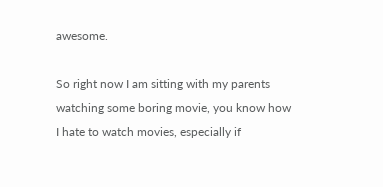awesome.

So right now I am sitting with my parents watching some boring movie, you know how I hate to watch movies, especially if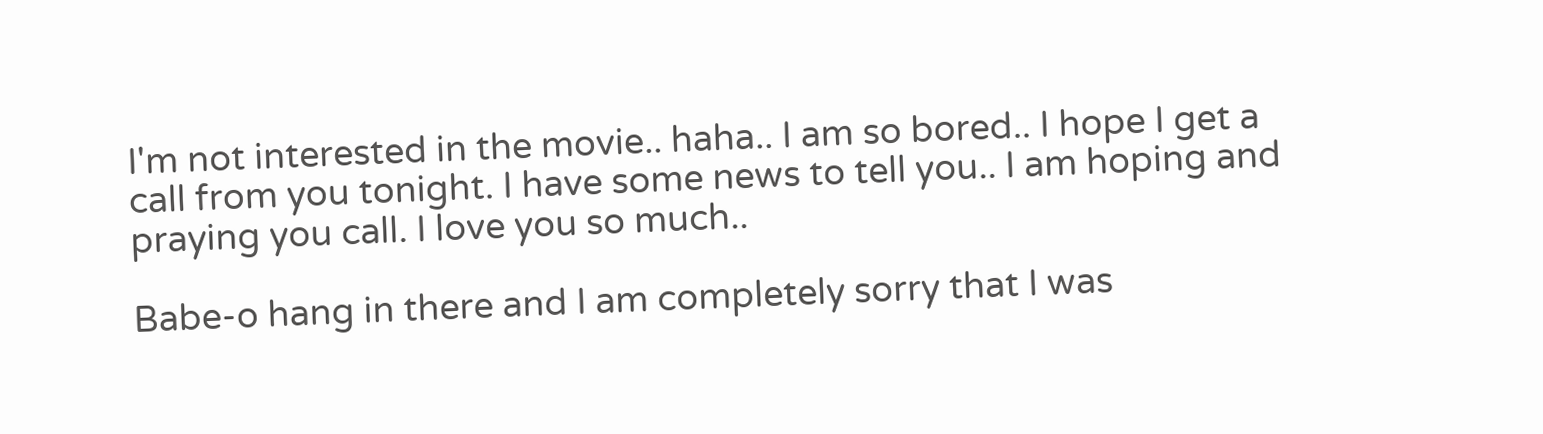I'm not interested in the movie.. haha.. I am so bored.. I hope I get a call from you tonight. I have some news to tell you.. I am hoping and praying you call. I love you so much..

Babe-o hang in there and I am completely sorry that I was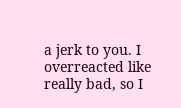a jerk to you. I overreacted like really bad, so I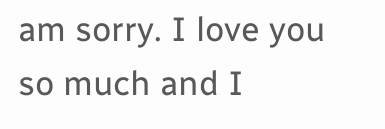am sorry. I love you so much and I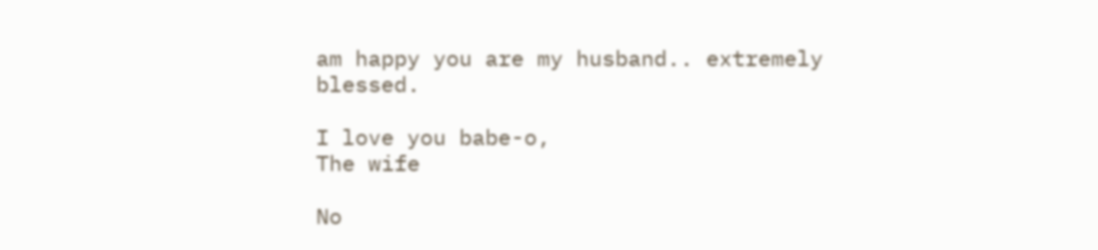am happy you are my husband.. extremely blessed.

I love you babe-o,
The wife

No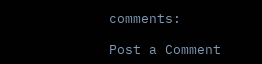comments:

Post a Comment